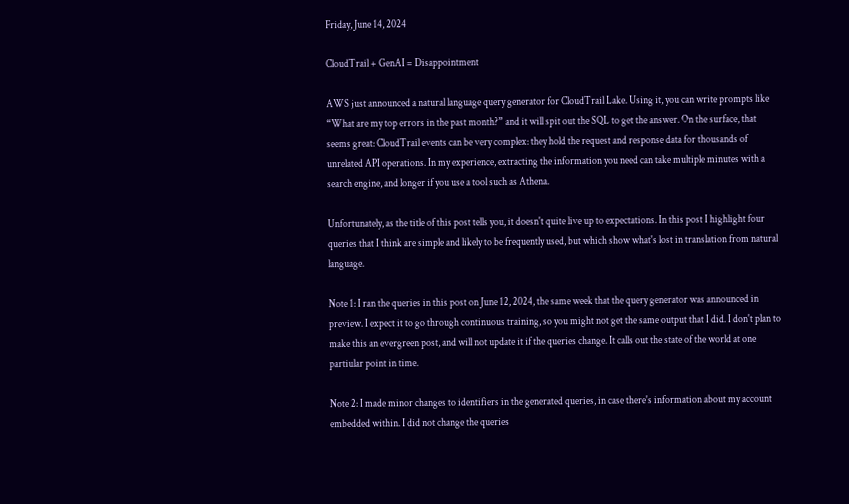Friday, June 14, 2024

CloudTrail + GenAI = Disappointment

AWS just announced a natural language query generator for CloudTrail Lake. Using it, you can write prompts like “What are my top errors in the past month?” and it will spit out the SQL to get the answer. On the surface, that seems great: CloudTrail events can be very complex: they hold the request and response data for thousands of unrelated API operations. In my experience, extracting the information you need can take multiple minutes with a search engine, and longer if you use a tool such as Athena.

Unfortunately, as the title of this post tells you, it doesn't quite live up to expectations. In this post I highlight four queries that I think are simple and likely to be frequently used, but which show what's lost in translation from natural language.

Note 1: I ran the queries in this post on June 12, 2024, the same week that the query generator was announced in preview. I expect it to go through continuous training, so you might not get the same output that I did. I don't plan to make this an evergreen post, and will not update it if the queries change. It calls out the state of the world at one partiular point in time.

Note 2: I made minor changes to identifiers in the generated queries, in case there's information about my account embedded within. I did not change the queries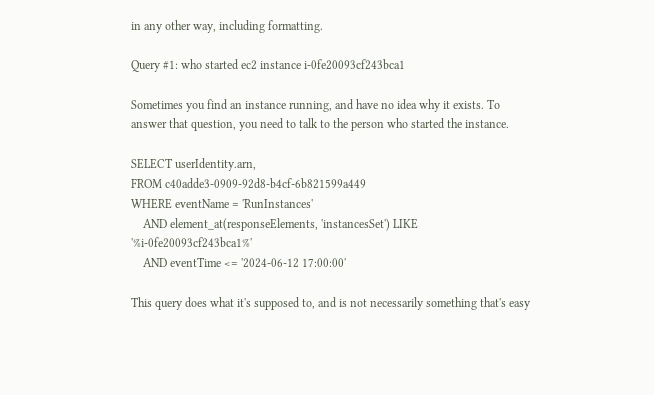in any other way, including formatting.

Query #1: who started ec2 instance i-0fe20093cf243bca1

Sometimes you find an instance running, and have no idea why it exists. To answer that question, you need to talk to the person who started the instance.

SELECT userIdentity.arn,
FROM c40adde3-0909-92d8-b4cf-6b821599a449
WHERE eventName = 'RunInstances'
    AND element_at(responseElements, 'instancesSet') LIKE '%i-0fe20093cf243bca1%'
    AND eventTime <= '2024-06-12 17:00:00'

This query does what it's supposed to, and is not necessarily something that's easy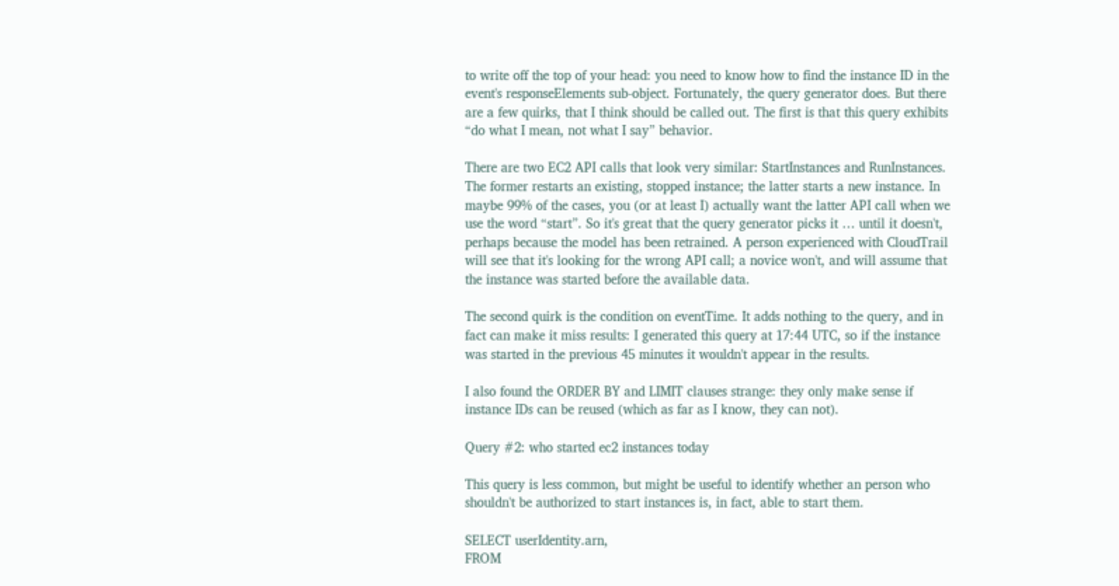to write off the top of your head: you need to know how to find the instance ID in the event's responseElements sub-object. Fortunately, the query generator does. But there are a few quirks, that I think should be called out. The first is that this query exhibits “do what I mean, not what I say” behavior.

There are two EC2 API calls that look very similar: StartInstances and RunInstances. The former restarts an existing, stopped instance; the latter starts a new instance. In maybe 99% of the cases, you (or at least I) actually want the latter API call when we use the word “start”. So it's great that the query generator picks it … until it doesn't, perhaps because the model has been retrained. A person experienced with CloudTrail will see that it's looking for the wrong API call; a novice won't, and will assume that the instance was started before the available data.

The second quirk is the condition on eventTime. It adds nothing to the query, and in fact can make it miss results: I generated this query at 17:44 UTC, so if the instance was started in the previous 45 minutes it wouldn't appear in the results.

I also found the ORDER BY and LIMIT clauses strange: they only make sense if instance IDs can be reused (which as far as I know, they can not).

Query #2: who started ec2 instances today

This query is less common, but might be useful to identify whether an person who shouldn't be authorized to start instances is, in fact, able to start them.

SELECT userIdentity.arn,
FROM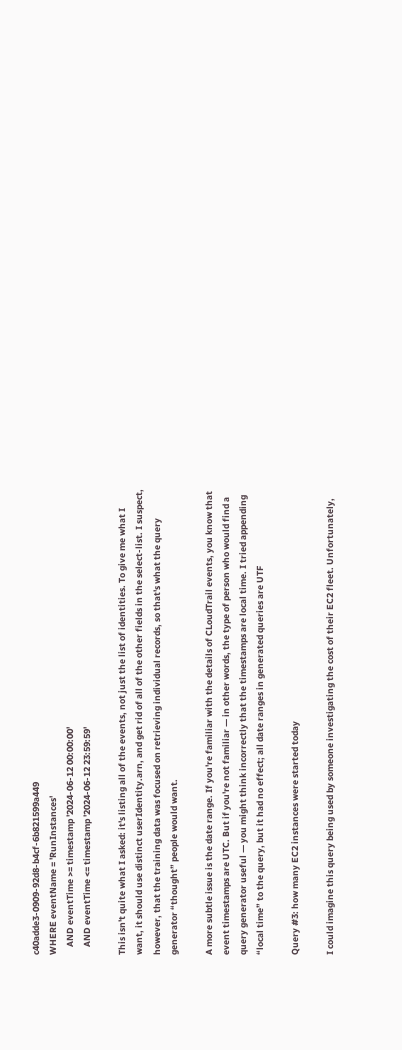c40adde3-0909-92d8-b4cf-6b821599a449
WHERE eventName = 'RunInstances'
    AND eventTime >= timestamp '2024-06-12 00:00:00'
    AND eventTime <= timestamp '2024-06-12 23:59:59'

This isn't quite what I asked: it's listing all of the events, not just the list of identities. To give me what I want, it should use distinct userIdentity.arn, and get rid of all of the other fields in the select-list. I suspect, however, that the training data was focused on retrieving individual records, so that's what the query generator “thought” people would want.

A more subtle issue is the date range. If you're familiar with the details of CLoudTrail events, you know that event timestamps are UTC. But if you're not familiar — in other words, the type of person who would find a query generator useful — you might think incorrectly that the timestamps are local time. I tried appending “local time” to the query, but it had no effect; all date ranges in generated queries are UTF

Query #3: how many EC2 instances were started today

I could imagine this query being used by someone investigating the cost of their EC2 fleet. Unfortunately,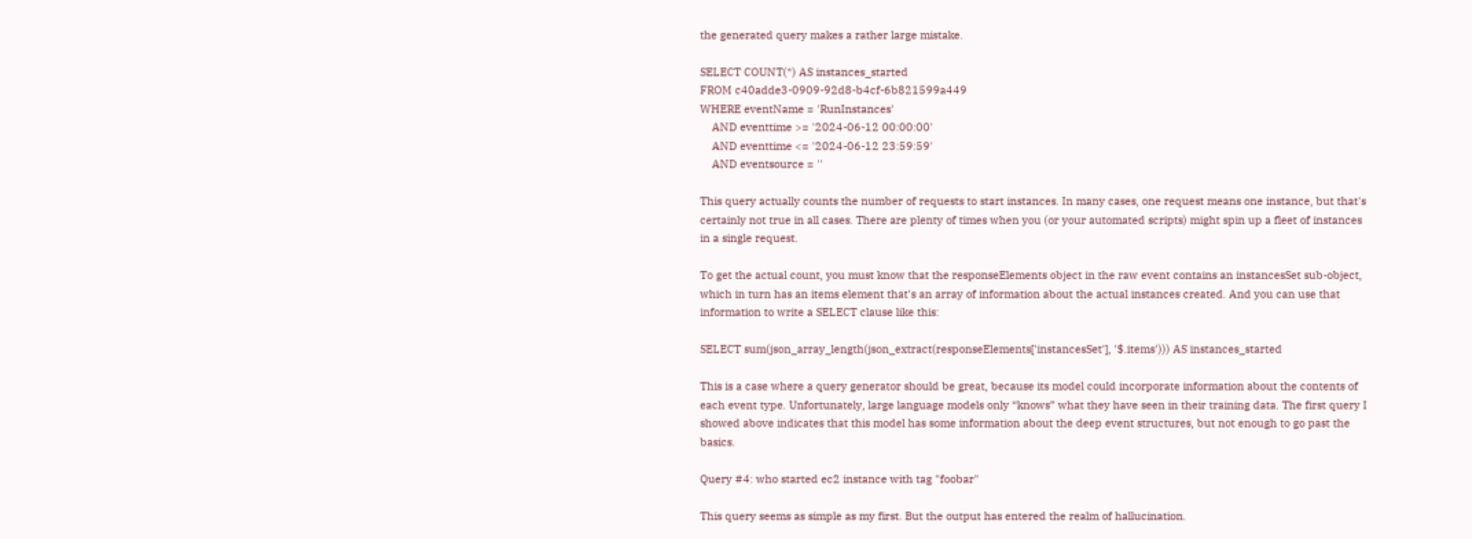the generated query makes a rather large mistake.

SELECT COUNT(*) AS instances_started
FROM c40adde3-0909-92d8-b4cf-6b821599a449
WHERE eventName = 'RunInstances'
    AND eventtime >= '2024-06-12 00:00:00'
    AND eventtime <= '2024-06-12 23:59:59'
    AND eventsource = ''

This query actually counts the number of requests to start instances. In many cases, one request means one instance, but that's certainly not true in all cases. There are plenty of times when you (or your automated scripts) might spin up a fleet of instances in a single request.

To get the actual count, you must know that the responseElements object in the raw event contains an instancesSet sub-object, which in turn has an items element that's an array of information about the actual instances created. And you can use that information to write a SELECT clause like this:

SELECT sum(json_array_length(json_extract(responseElements['instancesSet'], '$.items'))) AS instances_started

This is a case where a query generator should be great, because its model could incorporate information about the contents of each event type. Unfortunately, large language models only “knows” what they have seen in their training data. The first query I showed above indicates that this model has some information about the deep event structures, but not enough to go past the basics.

Query #4: who started ec2 instance with tag "foobar"

This query seems as simple as my first. But the output has entered the realm of hallucination.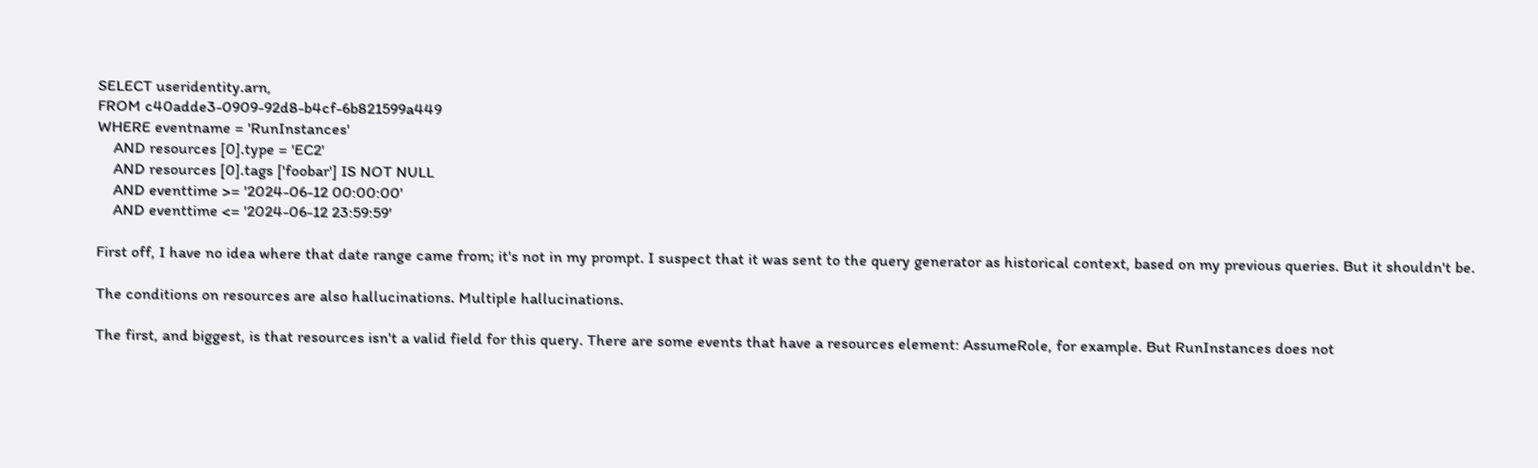SELECT useridentity.arn,
FROM c40adde3-0909-92d8-b4cf-6b821599a449
WHERE eventname = 'RunInstances'
    AND resources [0].type = 'EC2'
    AND resources [0].tags ['foobar'] IS NOT NULL
    AND eventtime >= '2024-06-12 00:00:00'
    AND eventtime <= '2024-06-12 23:59:59'

First off, I have no idea where that date range came from; it's not in my prompt. I suspect that it was sent to the query generator as historical context, based on my previous queries. But it shouldn't be.

The conditions on resources are also hallucinations. Multiple hallucinations.

The first, and biggest, is that resources isn't a valid field for this query. There are some events that have a resources element: AssumeRole, for example. But RunInstances does not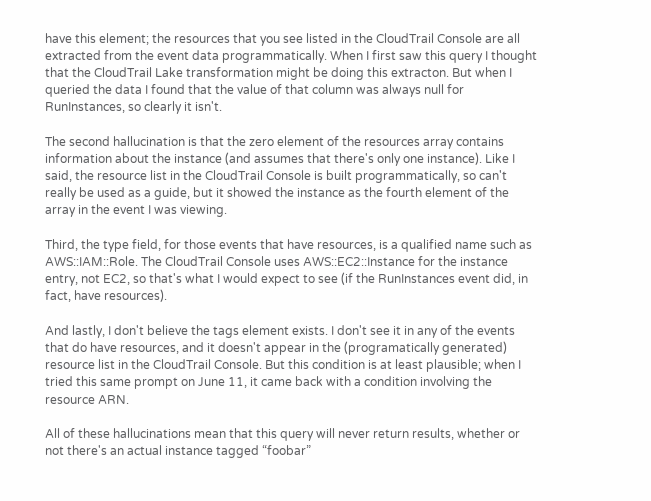have this element; the resources that you see listed in the CloudTrail Console are all extracted from the event data programmatically. When I first saw this query I thought that the CloudTrail Lake transformation might be doing this extracton. But when I queried the data I found that the value of that column was always null for RunInstances, so clearly it isn't.

The second hallucination is that the zero element of the resources array contains information about the instance (and assumes that there's only one instance). Like I said, the resource list in the CloudTrail Console is built programmatically, so can't really be used as a guide, but it showed the instance as the fourth element of the array in the event I was viewing.

Third, the type field, for those events that have resources, is a qualified name such as AWS::IAM::Role. The CloudTrail Console uses AWS::EC2::Instance for the instance entry, not EC2, so that's what I would expect to see (if the RunInstances event did, in fact, have resources).

And lastly, I don't believe the tags element exists. I don't see it in any of the events that do have resources, and it doesn't appear in the (programatically generated) resource list in the CloudTrail Console. But this condition is at least plausible; when I tried this same prompt on June 11, it came back with a condition involving the resource ARN.

All of these hallucinations mean that this query will never return results, whether or not there's an actual instance tagged “foobar”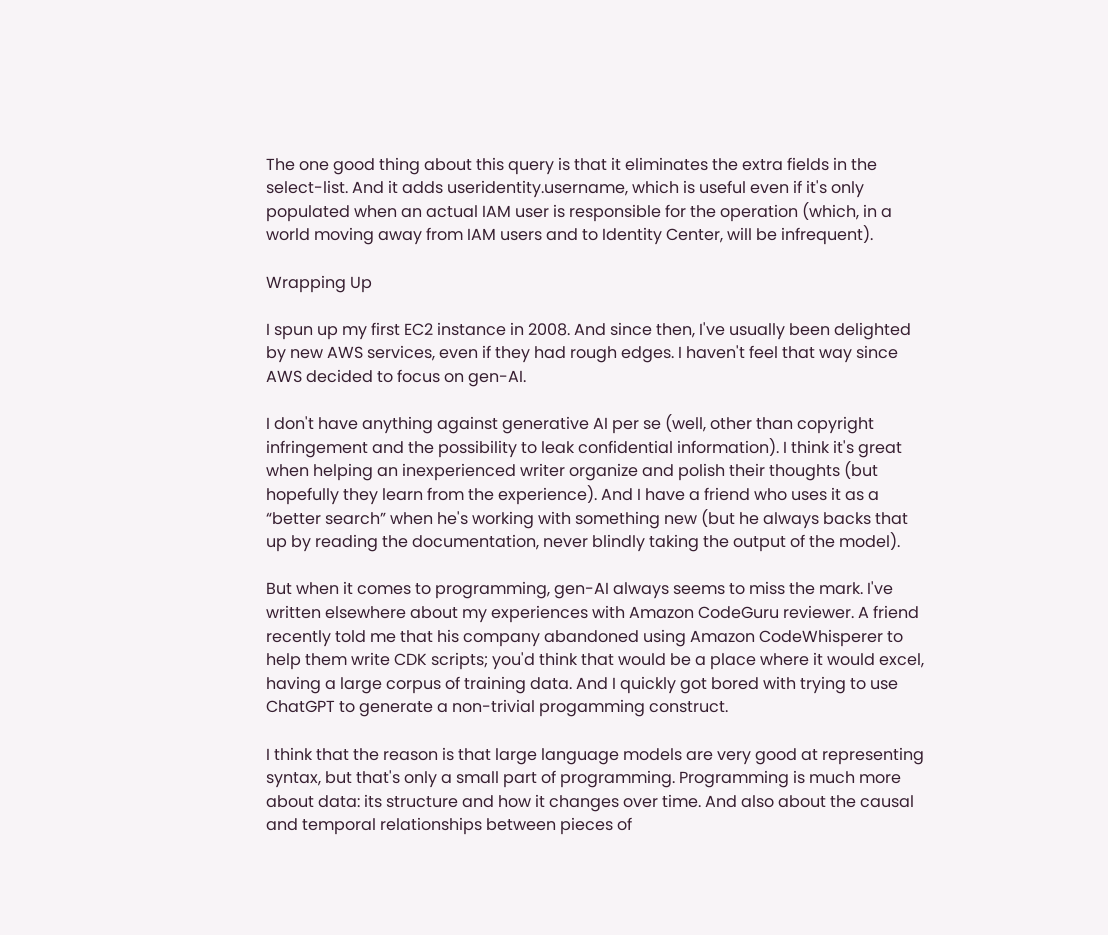The one good thing about this query is that it eliminates the extra fields in the select-list. And it adds useridentity.username, which is useful even if it's only populated when an actual IAM user is responsible for the operation (which, in a world moving away from IAM users and to Identity Center, will be infrequent).

Wrapping Up

I spun up my first EC2 instance in 2008. And since then, I've usually been delighted by new AWS services, even if they had rough edges. I haven't feel that way since AWS decided to focus on gen-AI.

I don't have anything against generative AI per se (well, other than copyright infringement and the possibility to leak confidential information). I think it's great when helping an inexperienced writer organize and polish their thoughts (but hopefully they learn from the experience). And I have a friend who uses it as a “better search” when he's working with something new (but he always backs that up by reading the documentation, never blindly taking the output of the model).

But when it comes to programming, gen-AI always seems to miss the mark. I've written elsewhere about my experiences with Amazon CodeGuru reviewer. A friend recently told me that his company abandoned using Amazon CodeWhisperer to help them write CDK scripts; you'd think that would be a place where it would excel, having a large corpus of training data. And I quickly got bored with trying to use ChatGPT to generate a non-trivial progamming construct.

I think that the reason is that large language models are very good at representing syntax, but that's only a small part of programming. Programming is much more about data: its structure and how it changes over time. And also about the causal and temporal relationships between pieces of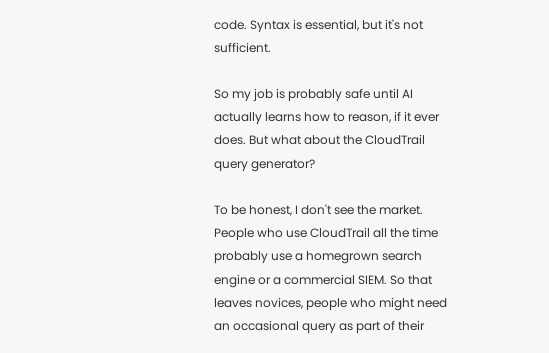code. Syntax is essential, but it's not sufficient.

So my job is probably safe until AI actually learns how to reason, if it ever does. But what about the CloudTrail query generator?

To be honest, I don't see the market. People who use CloudTrail all the time probably use a homegrown search engine or a commercial SIEM. So that leaves novices, people who might need an occasional query as part of their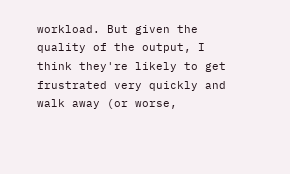workload. But given the quality of the output, I think they're likely to get frustrated very quickly and walk away (or worse,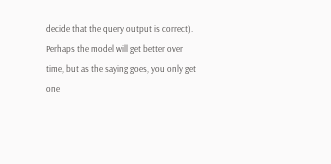decide that the query output is correct). Perhaps the model will get better over time, but as the saying goes, you only get one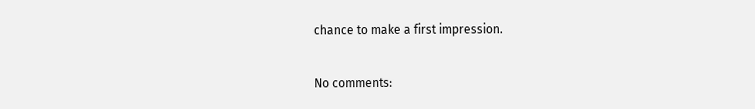chance to make a first impression.

No comments: